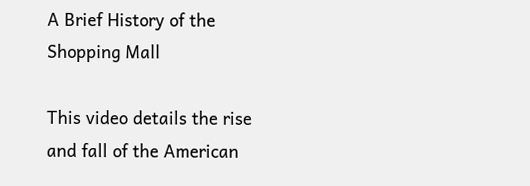A Brief History of the Shopping Mall

This video details the rise and fall of the American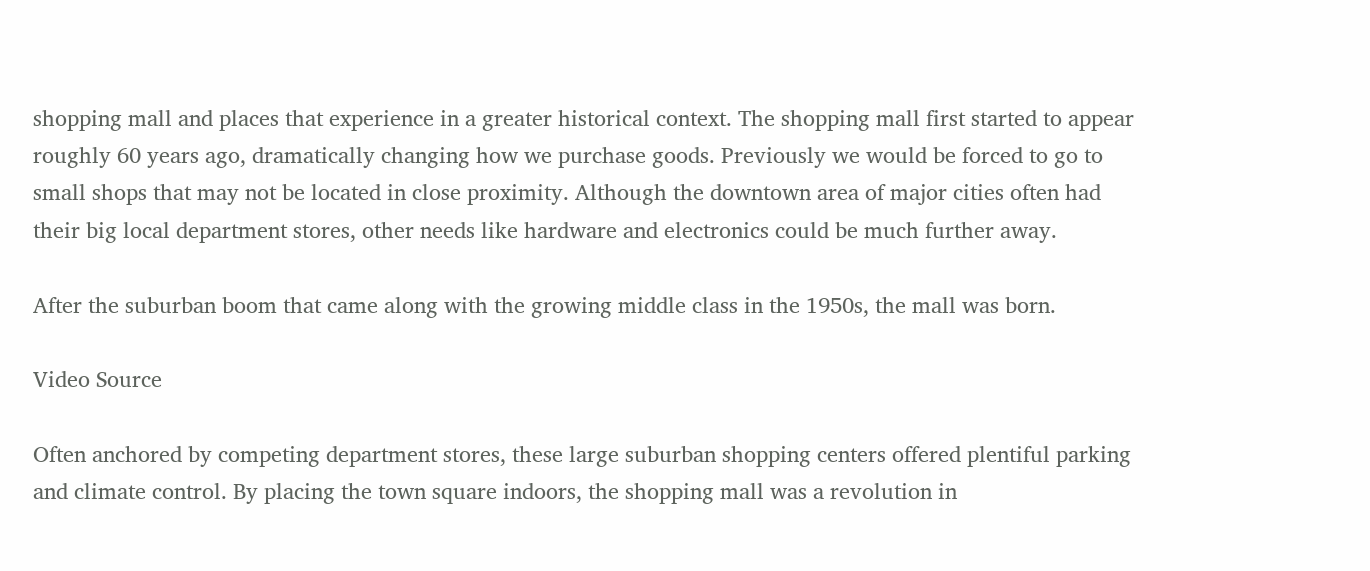shopping mall and places that experience in a greater historical context. The shopping mall first started to appear roughly 60 years ago, dramatically changing how we purchase goods. Previously we would be forced to go to small shops that may not be located in close proximity. Although the downtown area of major cities often had their big local department stores, other needs like hardware and electronics could be much further away.

After the suburban boom that came along with the growing middle class in the 1950s, the mall was born.

Video Source

Often anchored by competing department stores, these large suburban shopping centers offered plentiful parking and climate control. By placing the town square indoors, the shopping mall was a revolution in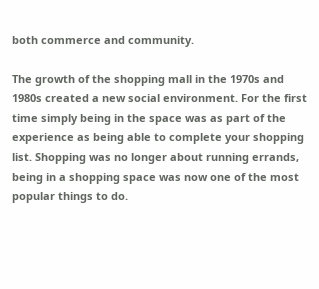both commerce and community.

The growth of the shopping mall in the 1970s and 1980s created a new social environment. For the first time simply being in the space was as part of the experience as being able to complete your shopping list. Shopping was no longer about running errands, being in a shopping space was now one of the most popular things to do.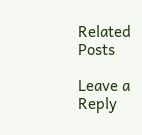Related Posts

Leave a Reply